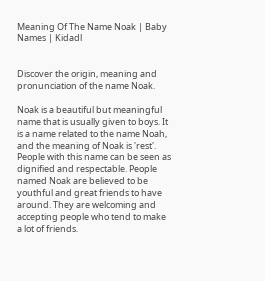Meaning Of The Name Noak | Baby Names | Kidadl


Discover the origin, meaning and pronunciation of the name Noak.

Noak is a beautiful but meaningful name that is usually given to boys. It is a name related to the name Noah, and the meaning of Noak is 'rest'.  People with this name can be seen as dignified and respectable. People named Noak are believed to be youthful and great friends to have around. They are welcoming and accepting people who tend to make a lot of friends.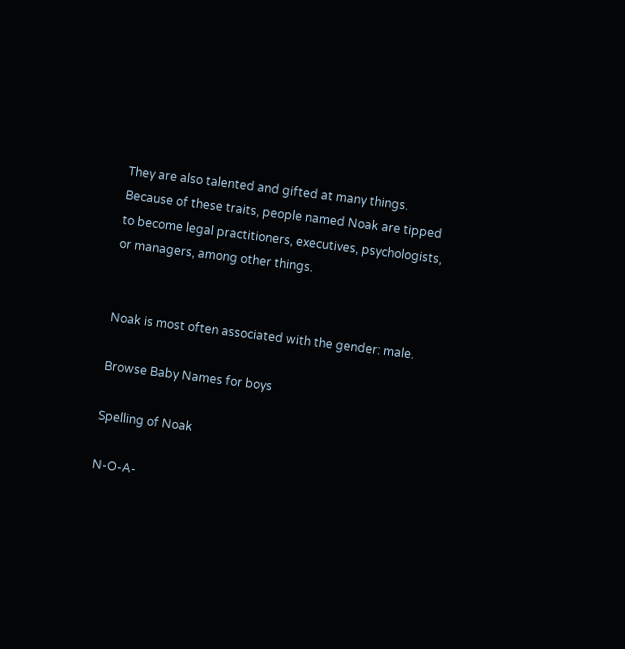They are also talented and gifted at many things. Because of these traits, people named Noak are tipped to become legal practitioners, executives, psychologists, or managers, among other things.


Noak is most often associated with the gender: male.

Browse Baby Names for boys

Spelling of Noak

N-O-A-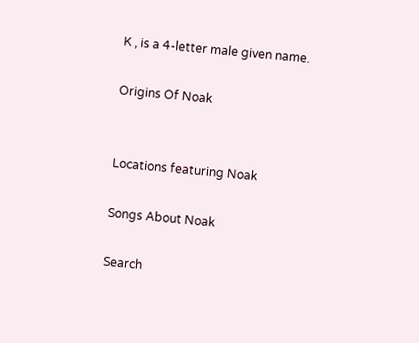K , is a 4-letter male given name.

Origins Of Noak


Locations featuring Noak

Songs About Noak

Search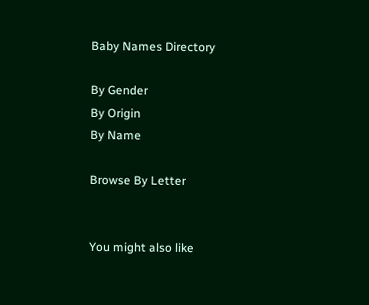Baby Names Directory

By Gender
By Origin
By Name

Browse By Letter


You might also like